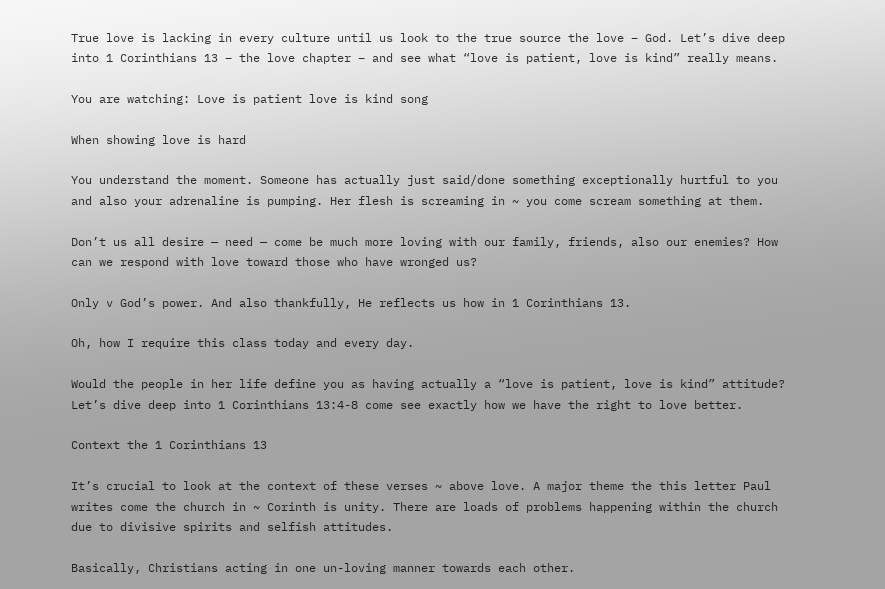True love is lacking in every culture until us look to the true source the love – God. Let’s dive deep into 1 Corinthians 13 – the love chapter – and see what “love is patient, love is kind” really means.

You are watching: Love is patient love is kind song

When showing love is hard

You understand the moment. Someone has actually just said/done something exceptionally hurtful to you and also your adrenaline is pumping. Her flesh is screaming in ~ you come scream something at them.

Don’t us all desire — need — come be much more loving with our family, friends, also our enemies? How can we respond with love toward those who have wronged us?

Only v God’s power. And also thankfully, He reflects us how in 1 Corinthians 13.

Oh, how I require this class today and every day.

Would the people in her life define you as having actually a “love is patient, love is kind” attitude? Let’s dive deep into 1 Corinthians 13:4-8 come see exactly how we have the right to love better.

Context the 1 Corinthians 13

It’s crucial to look at the context of these verses ~ above love. A major theme the this letter Paul writes come the church in ~ Corinth is unity. There are loads of problems happening within the church due to divisive spirits and selfish attitudes.

Basically, Christians acting in one un-loving manner towards each other.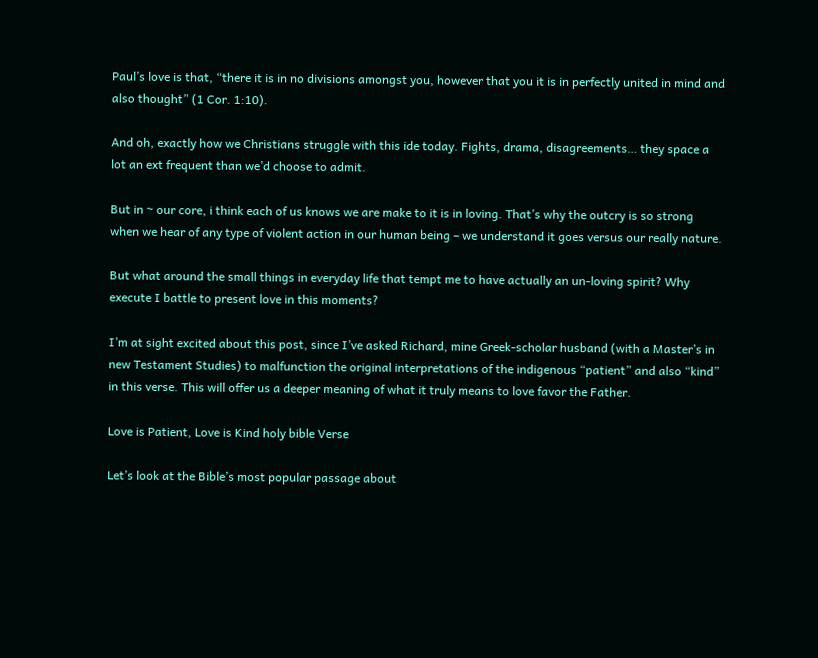Paul’s love is that, “there it is in no divisions amongst you, however that you it is in perfectly united in mind and also thought” (1 Cor. 1:10).

And oh, exactly how we Christians struggle with this ide today. Fights, drama, disagreements… they space a lot an ext frequent than we’d choose to admit.

But in ~ our core, i think each of us knows we are make to it is in loving. That’s why the outcry is so strong when we hear of any type of violent action in our human being – we understand it goes versus our really nature.

But what around the small things in everyday life that tempt me to have actually an un-loving spirit? Why execute I battle to present love in this moments?

I’m at sight excited about this post, since I’ve asked Richard, mine Greek-scholar husband (with a Master’s in new Testament Studies) to malfunction the original interpretations of the indigenous “patient” and also “kind” in this verse. This will offer us a deeper meaning of what it truly means to love favor the Father.

Love is Patient, Love is Kind holy bible Verse

Let’s look at the Bible’s most popular passage about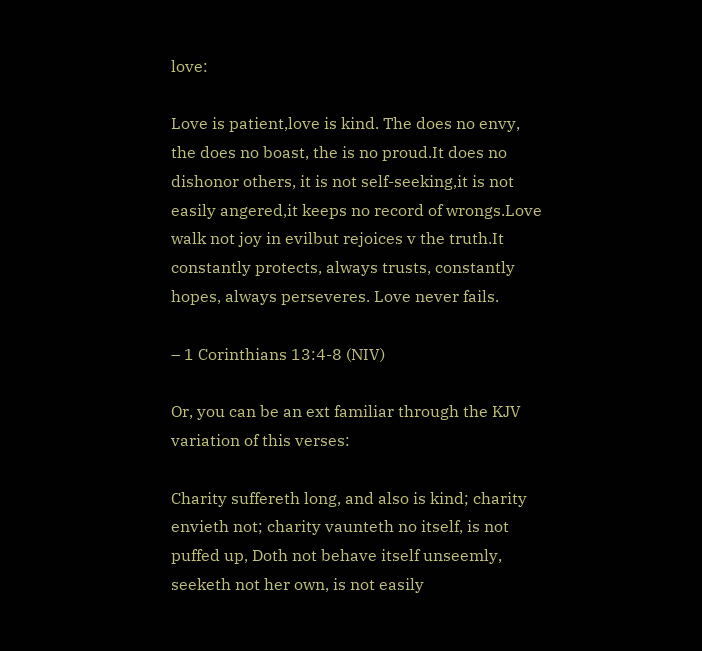love:

Love is patient,love is kind. The does no envy, the does no boast, the is no proud.It does no dishonor others, it is not self-seeking,it is not easily angered,it keeps no record of wrongs.Love walk not joy in evilbut rejoices v the truth.It constantly protects, always trusts, constantly hopes, always perseveres. Love never fails.

– 1 Corinthians 13:4-8 (NIV)

Or, you can be an ext familiar through the KJV variation of this verses:

Charity suffereth long, and also is kind; charity envieth not; charity vaunteth no itself, is not puffed up, Doth not behave itself unseemly, seeketh not her own, is not easily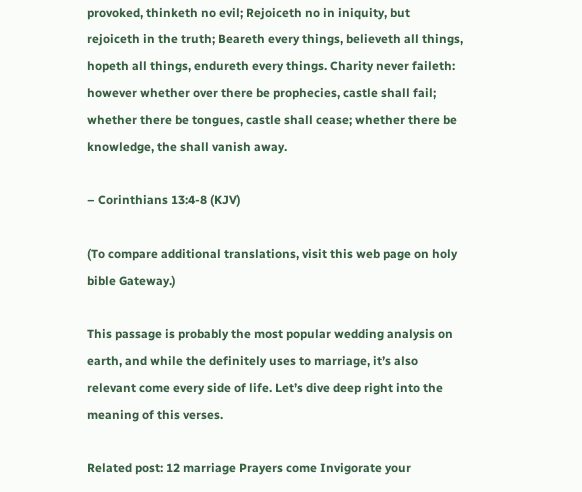provoked, thinketh no evil; Rejoiceth no in iniquity, but rejoiceth in the truth; Beareth every things, believeth all things, hopeth all things, endureth every things. Charity never faileth: however whether over there be prophecies, castle shall fail; whether there be tongues, castle shall cease; whether there be knowledge, the shall vanish away.

– Corinthians 13:4-8 (KJV)

(To compare additional translations, visit this web page on holy bible Gateway.)

This passage is probably the most popular wedding analysis on earth, and while the definitely uses to marriage, it’s also relevant come every side of life. Let’s dive deep right into the meaning of this verses.

Related post: 12 marriage Prayers come Invigorate your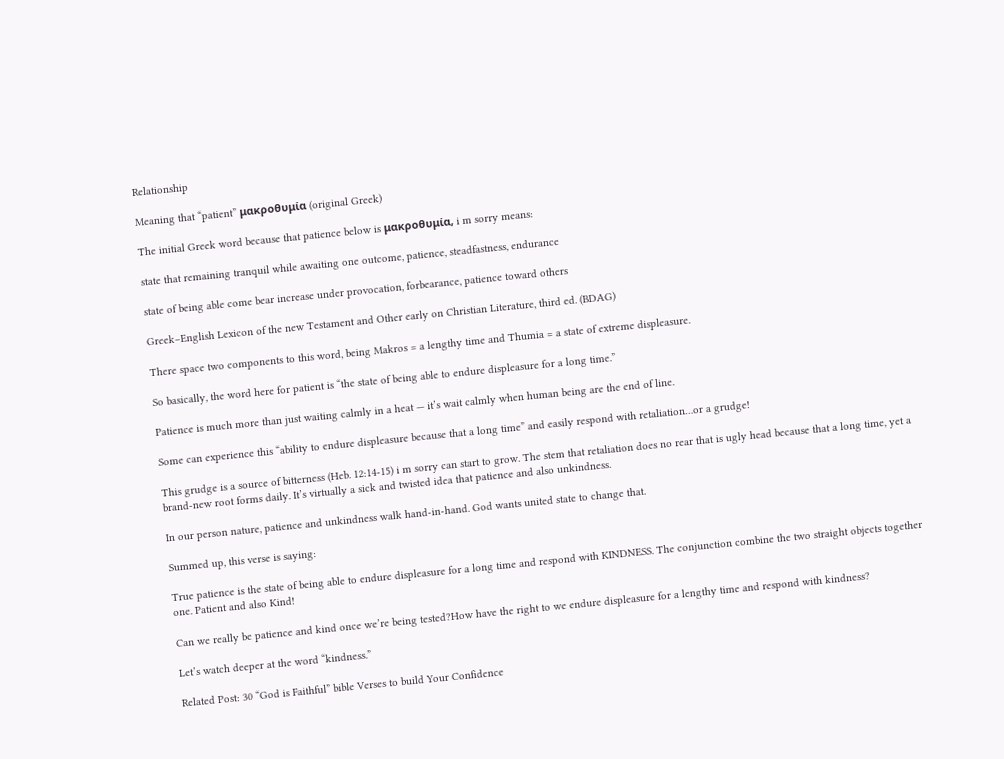Relationship

Meaning that “patient” μακροθυμία (original Greek)

The initial Greek word because that patience below is μακροθυμία, i m sorry means:

state that remaining tranquil while awaiting one outcome, patience, steadfastness, endurance

state of being able come bear increase under provocation, forbearance, patience toward others

Greek–English Lexicon of the new Testament and Other early on Christian Literature, third ed. (BDAG)

There space two components to this word, being Makros = a lengthy time and Thumia = a state of extreme displeasure.

So basically, the word here for patient is “the state of being able to endure displeasure for a long time.”

Patience is much more than just waiting calmly in a heat — it’s wait calmly when human being are the end of line.

Some can experience this “ability to endure displeasure because that a long time” and easily respond with retaliation…or a grudge!

This grudge is a source of bitterness (Heb. 12:14-15) i m sorry can start to grow. The stem that retaliation does no rear that is ugly head because that a long time, yet a brand-new root forms daily. It’s virtually a sick and twisted idea that patience and also unkindness.

In our person nature, patience and unkindness walk hand-in-hand. God wants united state to change that.

Summed up, this verse is saying:

True patience is the state of being able to endure displeasure for a long time and respond with KINDNESS. The conjunction combine the two straight objects together one. Patient and also Kind!

Can we really be patience and kind once we’re being tested?How have the right to we endure displeasure for a lengthy time and respond with kindness?

Let’s watch deeper at the word “kindness.”

Related Post: 30 “God is Faithful” bible Verses to build Your Confidence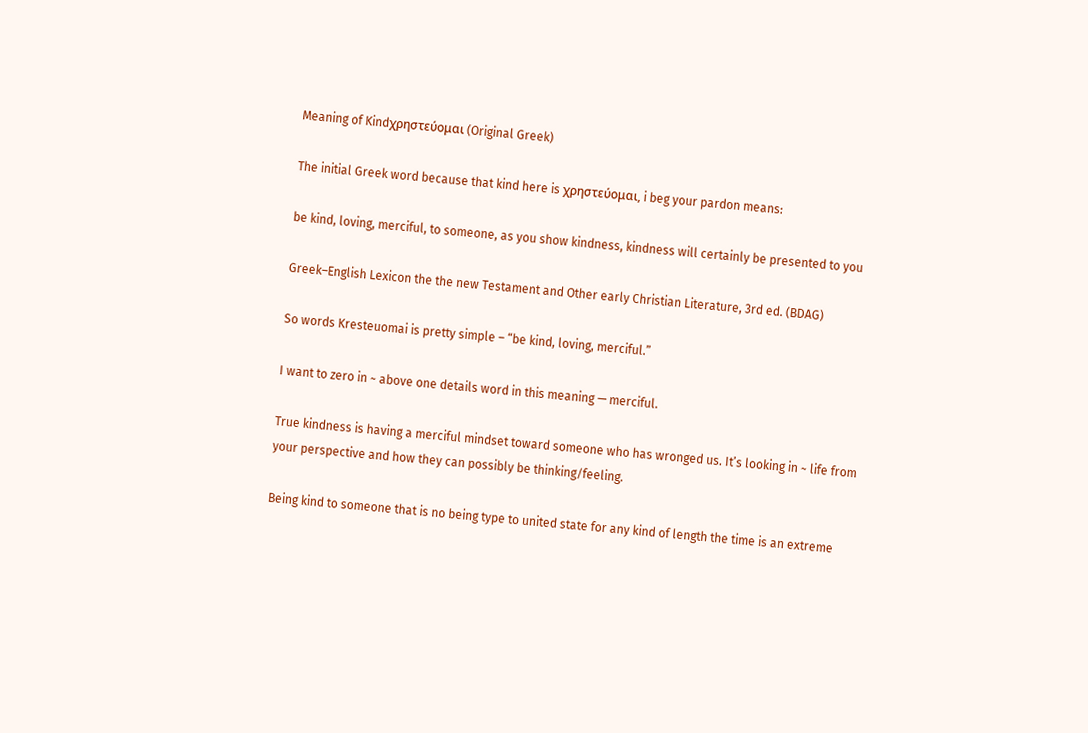Meaning of Kindχρηστεύομαι (Original Greek)

The initial Greek word because that kind here is χρηστεύομαι, i beg your pardon means:

be kind, loving, merciful, to someone, as you show kindness, kindness will certainly be presented to you

Greek–English Lexicon the the new Testament and Other early Christian Literature, 3rd ed. (BDAG)

So words Kresteuomai is pretty simple – “be kind, loving, merciful.”

I want to zero in ~ above one details word in this meaning — merciful.

True kindness is having a merciful mindset toward someone who has wronged us. It’s looking in ~ life from your perspective and how they can possibly be thinking/feeling.

Being kind to someone that is no being type to united state for any kind of length the time is an extreme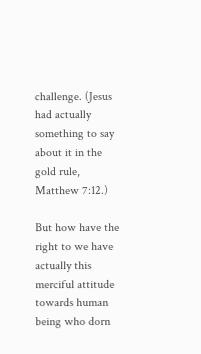challenge. (Jesus had actually something to say about it in the gold rule, Matthew 7:12.)

But how have the right to we have actually this merciful attitude towards human being who dorn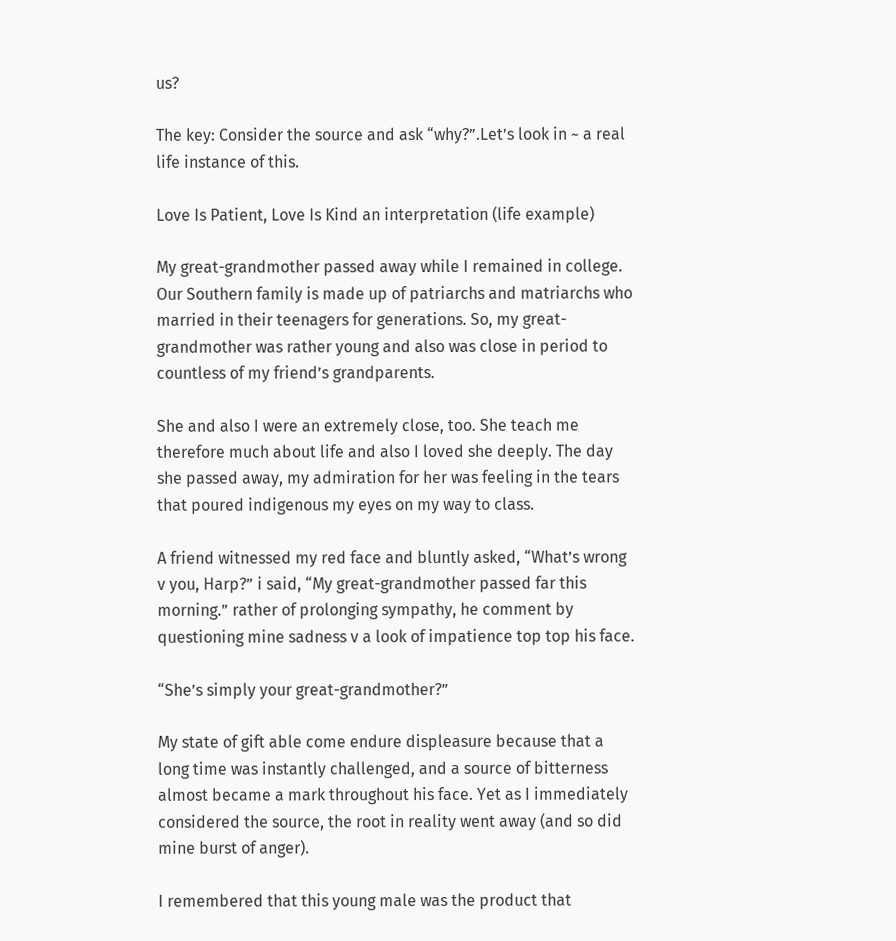us?

The key: Consider the source and ask “why?”.Let’s look in ~ a real life instance of this.

Love Is Patient, Love Is Kind an interpretation (life example)

My great-grandmother passed away while I remained in college. Our Southern family is made up of patriarchs and matriarchs who married in their teenagers for generations. So, my great-grandmother was rather young and also was close in period to countless of my friend’s grandparents.

She and also I were an extremely close, too. She teach me therefore much about life and also I loved she deeply. The day she passed away, my admiration for her was feeling in the tears that poured indigenous my eyes on my way to class.

A friend witnessed my red face and bluntly asked, “What’s wrong v you, Harp?” i said, “My great-grandmother passed far this morning.” rather of prolonging sympathy, he comment by questioning mine sadness v a look of impatience top top his face.

“She’s simply your great-grandmother?”

My state of gift able come endure displeasure because that a long time was instantly challenged, and a source of bitterness almost became a mark throughout his face. Yet as I immediately considered the source, the root in reality went away (and so did mine burst of anger).

I remembered that this young male was the product that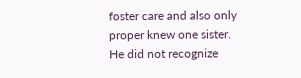foster care and also only proper knew one sister. He did not recognize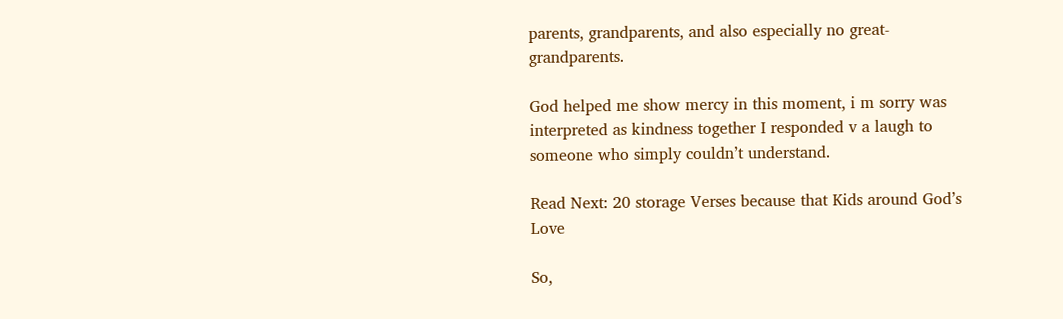parents, grandparents, and also especially no great-grandparents.

God helped me show mercy in this moment, i m sorry was interpreted as kindness together I responded v a laugh to someone who simply couldn’t understand.

Read Next: 20 storage Verses because that Kids around God’s Love

So,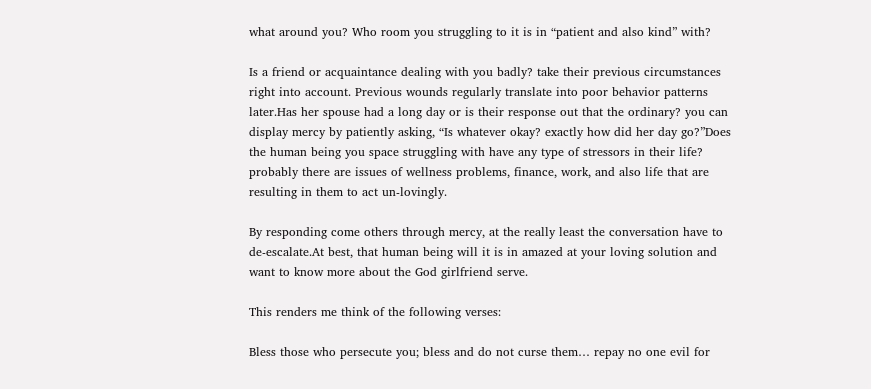what around you? Who room you struggling to it is in “patient and also kind” with?

Is a friend or acquaintance dealing with you badly? take their previous circumstances right into account. Previous wounds regularly translate into poor behavior patterns later.Has her spouse had a long day or is their response out that the ordinary? you can display mercy by patiently asking, “Is whatever okay? exactly how did her day go?”Does the human being you space struggling with have any type of stressors in their life? probably there are issues of wellness problems, finance, work, and also life that are resulting in them to act un-lovingly.

By responding come others through mercy, at the really least the conversation have to de-escalate.At best, that human being will it is in amazed at your loving solution and want to know more about the God girlfriend serve.

This renders me think of the following verses:

Bless those who persecute you; bless and do not curse them… repay no one evil for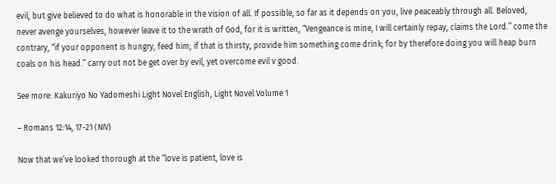evil, but give believed to do what is honorable in the vision of all. If possible, so far as it depends on you, live peaceably through all. Beloved, never avenge yourselves, however leave it to the wrath of God, for it is written, “Vengeance is mine, I will certainly repay, claims the Lord.” come the contrary, “if your opponent is hungry, feed him; if that is thirsty, provide him something come drink; for by therefore doing you will heap burn coals on his head.” carry out not be get over by evil, yet overcome evil v good.

See more: Kakuriyo No Yadomeshi Light Novel English, Light Novel Volume 1

– Romans 12:14, 17-21 (NIV)

Now that we’ve looked thorough at the “love is patient, love is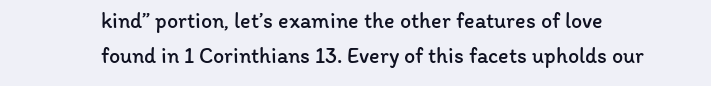kind” portion, let’s examine the other features of love found in 1 Corinthians 13. Every of this facets upholds our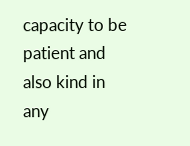capacity to be patient and also kind in any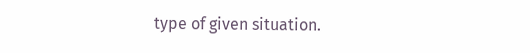type of given situation.